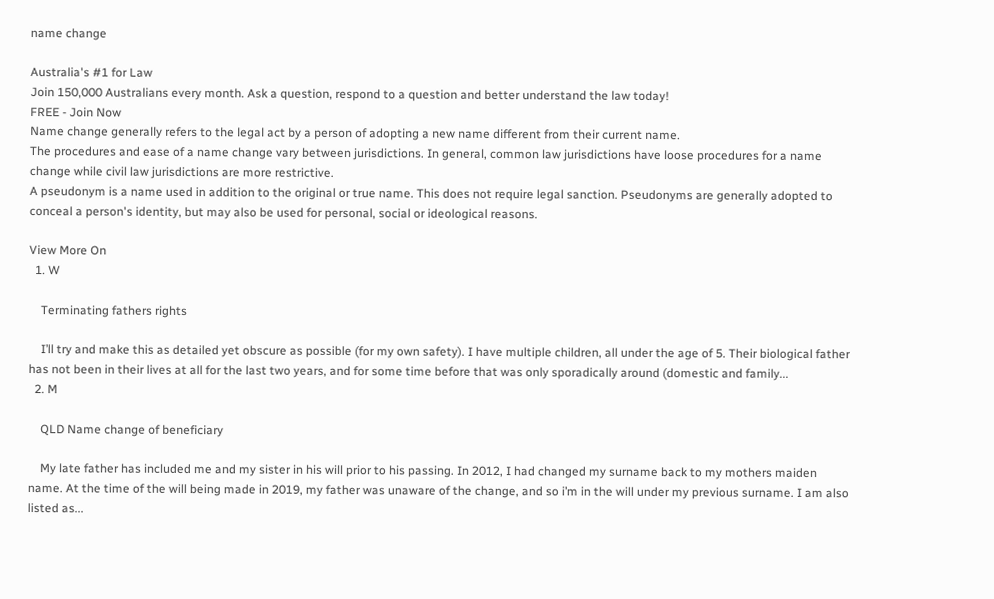name change

Australia's #1 for Law
Join 150,000 Australians every month. Ask a question, respond to a question and better understand the law today!
FREE - Join Now
Name change generally refers to the legal act by a person of adopting a new name different from their current name.
The procedures and ease of a name change vary between jurisdictions. In general, common law jurisdictions have loose procedures for a name change while civil law jurisdictions are more restrictive.
A pseudonym is a name used in addition to the original or true name. This does not require legal sanction. Pseudonyms are generally adopted to conceal a person's identity, but may also be used for personal, social or ideological reasons.

View More On
  1. W

    Terminating fathers rights

    I’ll try and make this as detailed yet obscure as possible (for my own safety). I have multiple children, all under the age of 5. Their biological father has not been in their lives at all for the last two years, and for some time before that was only sporadically around (domestic and family...
  2. M

    QLD Name change of beneficiary

    My late father has included me and my sister in his will prior to his passing. In 2012, I had changed my surname back to my mothers maiden name. At the time of the will being made in 2019, my father was unaware of the change, and so i’m in the will under my previous surname. I am also listed as...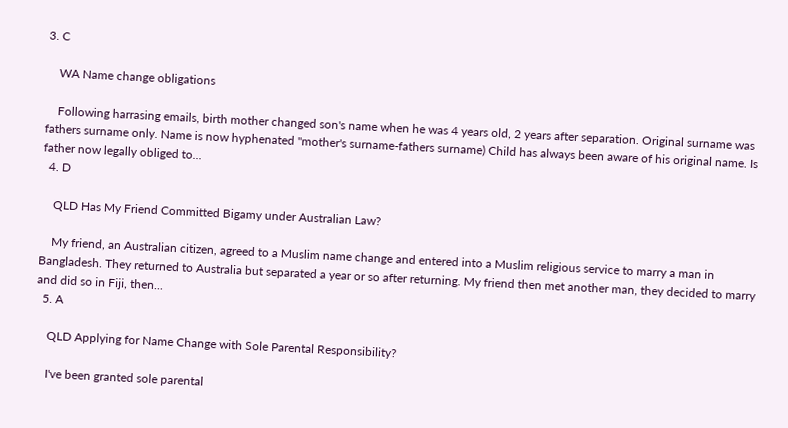3. C

    WA Name change obligations

    Following harrasing emails, birth mother changed son's name when he was 4 years old, 2 years after separation. Original surname was fathers surname only. Name is now hyphenated "mother's surname-fathers surname) Child has always been aware of his original name. Is father now legally obliged to...
  4. D

    QLD Has My Friend Committed Bigamy under Australian Law?

    My friend, an Australian citizen, agreed to a Muslim name change and entered into a Muslim religious service to marry a man in Bangladesh. They returned to Australia but separated a year or so after returning. My friend then met another man, they decided to marry and did so in Fiji, then...
  5. A

    QLD Applying for Name Change with Sole Parental Responsibility?

    I've been granted sole parental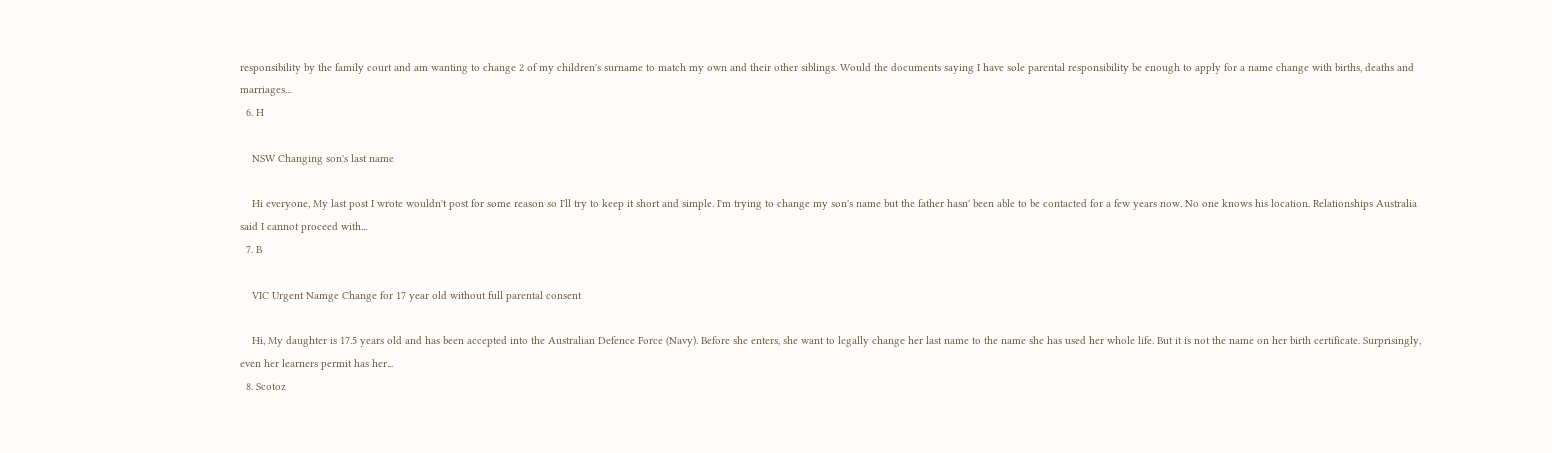responsibility by the family court and am wanting to change 2 of my children's surname to match my own and their other siblings. Would the documents saying I have sole parental responsibility be enough to apply for a name change with births, deaths and marriages...
  6. H

    NSW Changing son's last name

    Hi everyone, My last post I wrote wouldn't post for some reason so I'll try to keep it short and simple. I'm trying to change my son's name but the father hasn' been able to be contacted for a few years now. No one knows his location. Relationships Australia said I cannot proceed with...
  7. B

    VIC Urgent Namge Change for 17 year old without full parental consent

    Hi, My daughter is 17.5 years old and has been accepted into the Australian Defence Force (Navy). Before she enters, she want to legally change her last name to the name she has used her whole life. But it is not the name on her birth certificate. Surprisingly, even her learners permit has her...
  8. Scotoz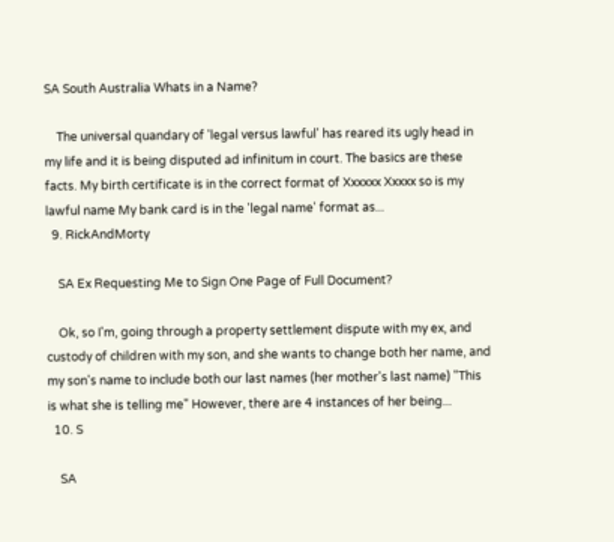SA South Australia Whats in a Name?

    The universal quandary of 'legal versus lawful' has reared its ugly head in my life and it is being disputed ad infinitum in court. The basics are these facts. My birth certificate is in the correct format of Xxxxxx Xxxxx so is my lawful name My bank card is in the 'legal name' format as...
  9. RickAndMorty

    SA Ex Requesting Me to Sign One Page of Full Document?

    Ok, so I'm, going through a property settlement dispute with my ex, and custody of children with my son, and she wants to change both her name, and my son's name to include both our last names (her mother's last name) "This is what she is telling me" However, there are 4 instances of her being...
  10. S

    SA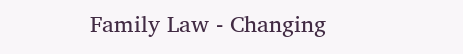Family Law - Changing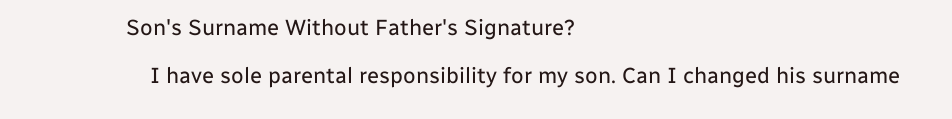Son's Surname Without Father's Signature?

    I have sole parental responsibility for my son. Can I changed his surname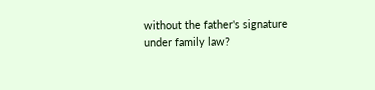without the father's signature under family law?